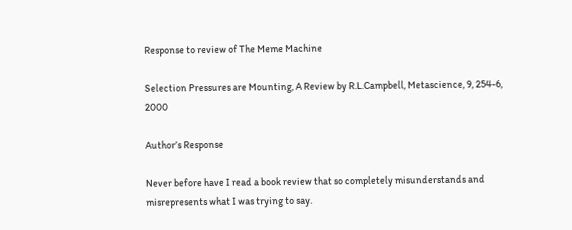Response to review of The Meme Machine

Selection Pressures are Mounting, A Review by R.L.Campbell, Metascience, 9, 254-6, 2000

Author’s Response

Never before have I read a book review that so completely misunderstands and misrepresents what I was trying to say.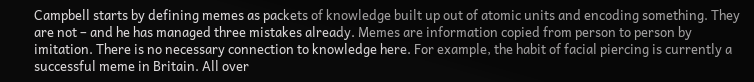Campbell starts by defining memes as packets of knowledge built up out of atomic units and encoding something. They are not – and he has managed three mistakes already. Memes are information copied from person to person by imitation. There is no necessary connection to knowledge here. For example, the habit of facial piercing is currently a successful meme in Britain. All over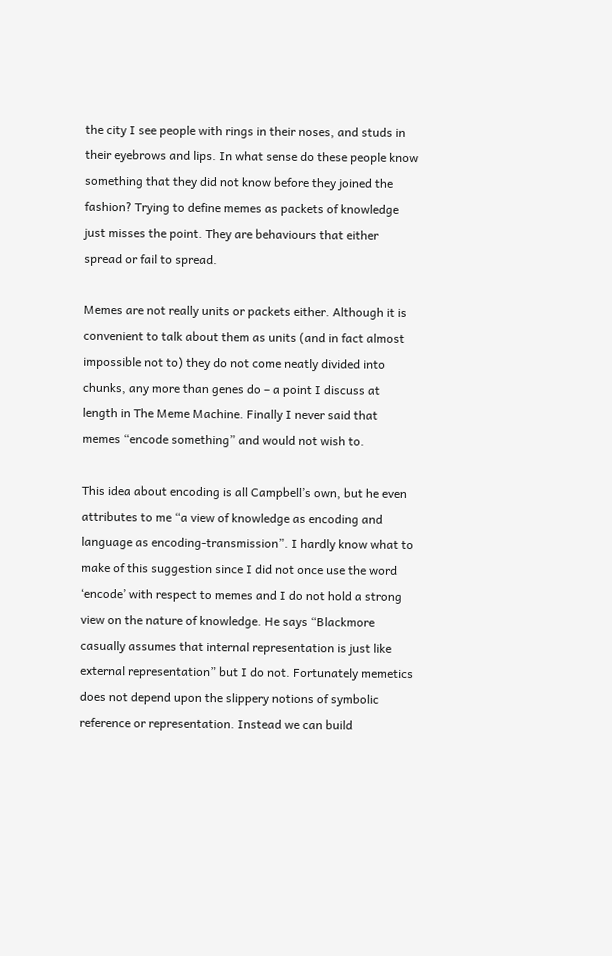the city I see people with rings in their noses, and studs in their eyebrows and lips. In what sense do these people know something that they did not know before they joined the fashion? Trying to define memes as packets of knowledge just misses the point. They are behaviours that either spread or fail to spread.

Memes are not really units or packets either. Although it is convenient to talk about them as units (and in fact almost impossible not to) they do not come neatly divided into chunks, any more than genes do – a point I discuss at length in The Meme Machine. Finally I never said that memes “encode something” and would not wish to.

This idea about encoding is all Campbell’s own, but he even attributes to me “a view of knowledge as encoding and language as encoding-transmission”. I hardly know what to make of this suggestion since I did not once use the word ‘encode’ with respect to memes and I do not hold a strong view on the nature of knowledge. He says “Blackmore casually assumes that internal representation is just like external representation” but I do not. Fortunately memetics does not depend upon the slippery notions of symbolic reference or representation. Instead we can build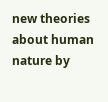new theories about human nature by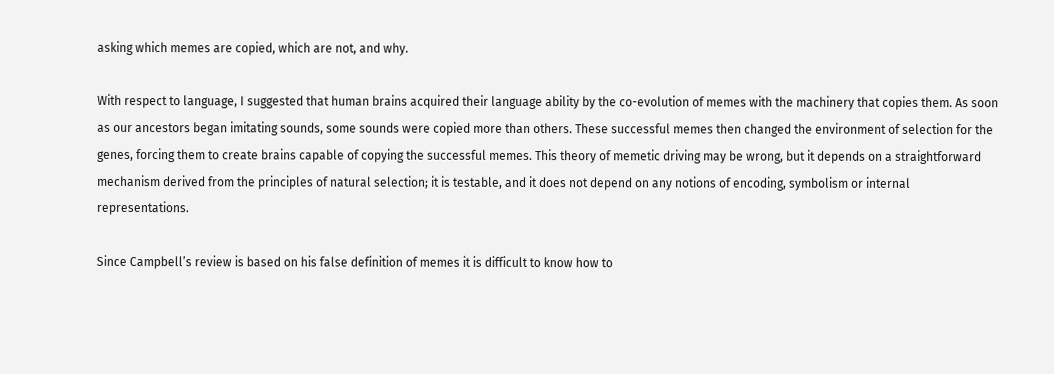asking which memes are copied, which are not, and why.

With respect to language, I suggested that human brains acquired their language ability by the co-evolution of memes with the machinery that copies them. As soon as our ancestors began imitating sounds, some sounds were copied more than others. These successful memes then changed the environment of selection for the genes, forcing them to create brains capable of copying the successful memes. This theory of memetic driving may be wrong, but it depends on a straightforward mechanism derived from the principles of natural selection; it is testable, and it does not depend on any notions of encoding, symbolism or internal representations.

Since Campbell’s review is based on his false definition of memes it is difficult to know how to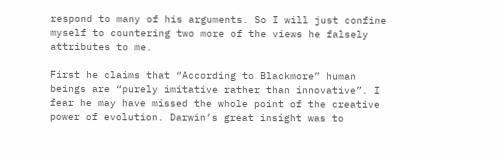respond to many of his arguments. So I will just confine myself to countering two more of the views he falsely attributes to me.

First he claims that “According to Blackmore” human beings are “purely imitative rather than innovative”. I fear he may have missed the whole point of the creative power of evolution. Darwin’s great insight was to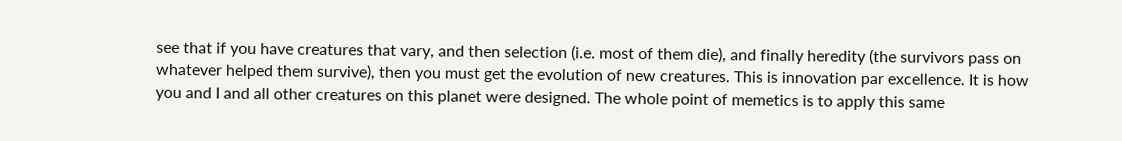see that if you have creatures that vary, and then selection (i.e. most of them die), and finally heredity (the survivors pass on whatever helped them survive), then you must get the evolution of new creatures. This is innovation par excellence. It is how you and I and all other creatures on this planet were designed. The whole point of memetics is to apply this same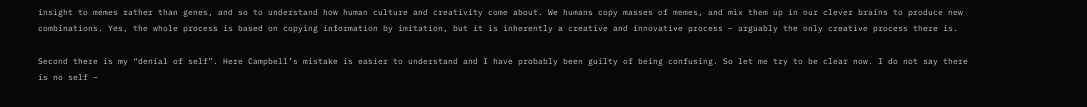insight to memes rather than genes, and so to understand how human culture and creativity come about. We humans copy masses of memes, and mix them up in our clever brains to produce new combinations. Yes, the whole process is based on copying information by imitation, but it is inherently a creative and innovative process – arguably the only creative process there is.

Second there is my “denial of self”. Here Campbell’s mistake is easier to understand and I have probably been guilty of being confusing. So let me try to be clear now. I do not say there is no self –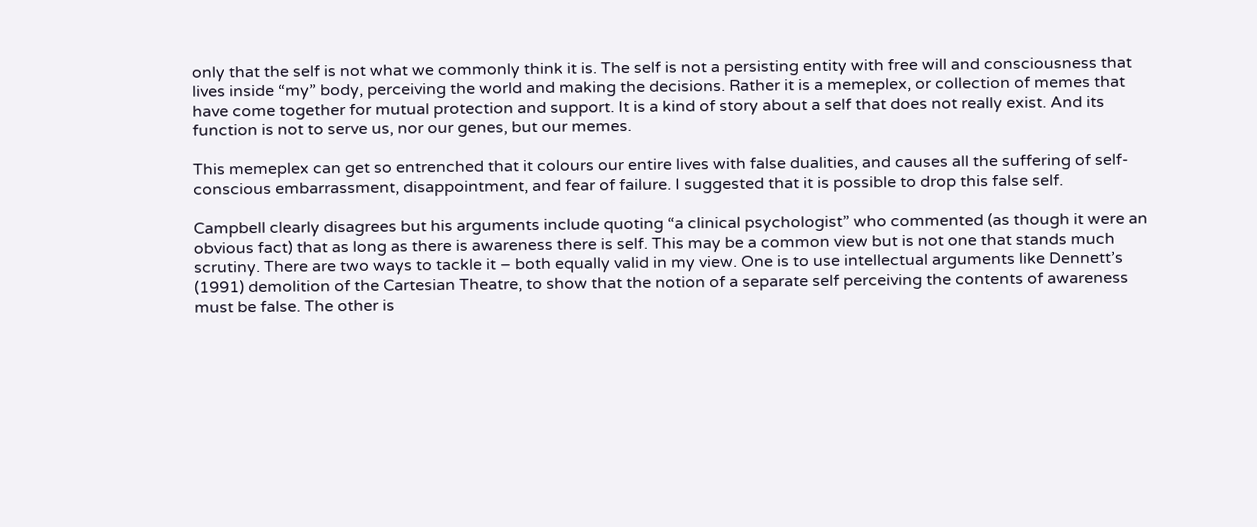only that the self is not what we commonly think it is. The self is not a persisting entity with free will and consciousness that lives inside “my” body, perceiving the world and making the decisions. Rather it is a memeplex, or collection of memes that have come together for mutual protection and support. It is a kind of story about a self that does not really exist. And its function is not to serve us, nor our genes, but our memes.

This memeplex can get so entrenched that it colours our entire lives with false dualities, and causes all the suffering of self-conscious embarrassment, disappointment, and fear of failure. I suggested that it is possible to drop this false self.

Campbell clearly disagrees but his arguments include quoting “a clinical psychologist” who commented (as though it were an obvious fact) that as long as there is awareness there is self. This may be a common view but is not one that stands much scrutiny. There are two ways to tackle it – both equally valid in my view. One is to use intellectual arguments like Dennett’s (1991) demolition of the Cartesian Theatre, to show that the notion of a separate self perceiving the contents of awareness must be false. The other is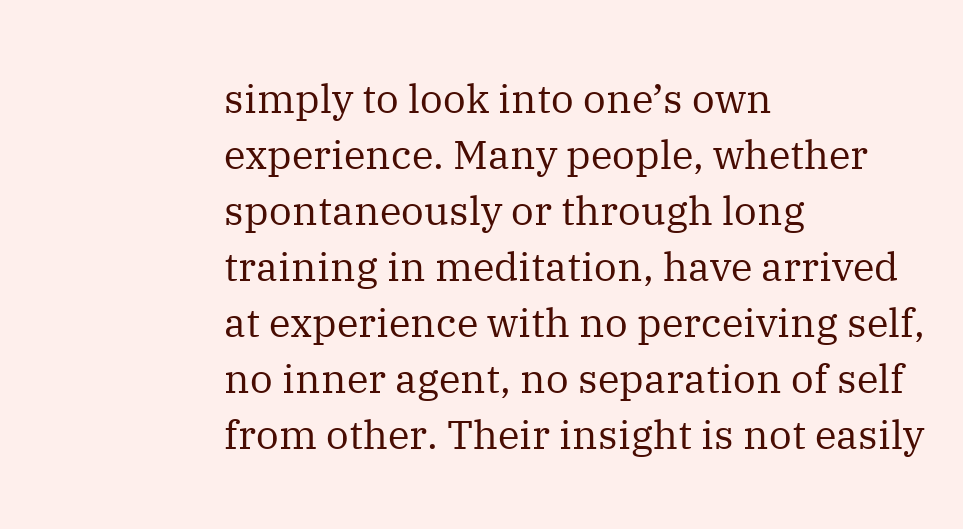simply to look into one’s own experience. Many people, whether spontaneously or through long training in meditation, have arrived at experience with no perceiving self, no inner agent, no separation of self from other. Their insight is not easily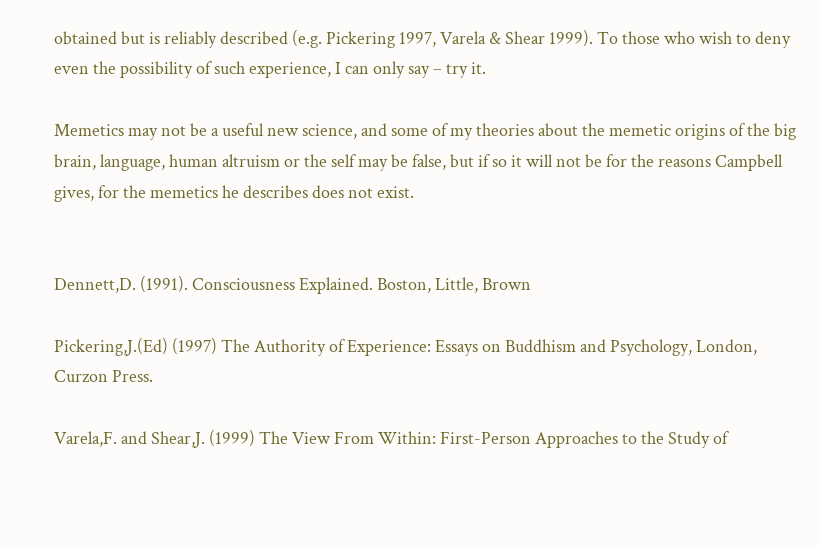obtained but is reliably described (e.g. Pickering 1997, Varela & Shear 1999). To those who wish to deny even the possibility of such experience, I can only say – try it.

Memetics may not be a useful new science, and some of my theories about the memetic origins of the big brain, language, human altruism or the self may be false, but if so it will not be for the reasons Campbell gives, for the memetics he describes does not exist.


Dennett,D. (1991). Consciousness Explained. Boston, Little, Brown

Pickering,J.(Ed) (1997) The Authority of Experience: Essays on Buddhism and Psychology, London, Curzon Press.

Varela,F. and Shear,J. (1999) The View From Within: First-Person Approaches to the Study of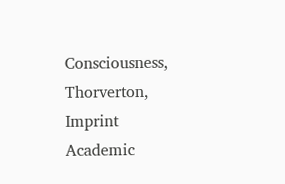Consciousness, Thorverton, Imprint Academic